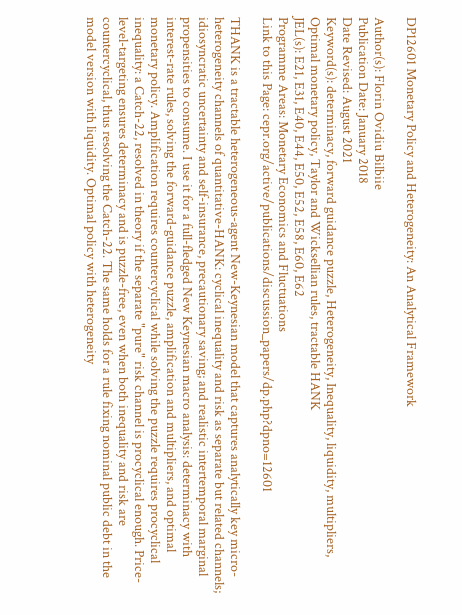DP12601 Monetary Policy and Heterogeneity: An Analytical Framework

Author(s): Florin Ovidiu Bilbiie
Publication Date: January 2018
Date Revised: August 2021
Keyword(s): determinacy, forward guidance puzzle, Heterogeneity, Inequality, liquidity, multipliers, Optimal monetary policy, Taylor and Wicksellian rules, tractable HANK
JEL(s): E21, E31, E40, E44, E50, E52, E58, E60, E62
Programme Areas: Monetary Economics and Fluctuations
Link to this Page: cepr.org/active/publications/discussion_papers/dp.php?dpno=12601

THANK is a tractable heterogeneous-agent New-Keynesian model that captures analytically key micro-heterogeneity channels of quantitative-HANK: cyclical inequality and risk as separate but related channels; idiosyncratic uncertainty and self-insurance, precautionary saving; and realistic intertemporal marginal propensities to consume. I use it for a full-fledged New Keynesian macro analysis: determinacy with interest-rate rules, solving the forward-guidance puzzle, amplification and multipliers, and optimal monetary policy. Amplification requires countercyclical while solving the puzzle requires procyclical inequality: a Catch-22, resolved in theory if the separate "pure" risk channel is procyclical enough. Price-level-targeting ensures determinacy and is puzzle-free, even when both inequality and risk are countercyclical, thus resolving the Catch-22. The same holds for a rule fixing nominal public debt in the model version with liquidity. Optimal policy with heterogeneity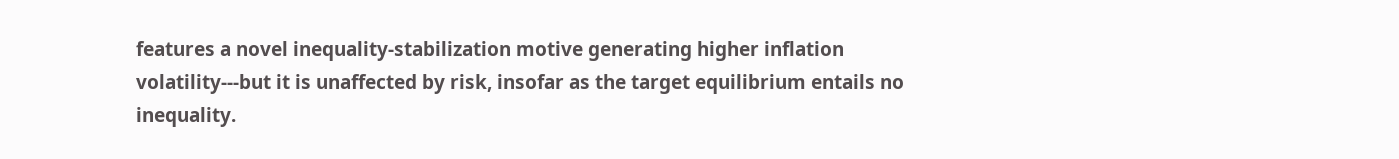features a novel inequality-stabilization motive generating higher inflation volatility---but it is unaffected by risk, insofar as the target equilibrium entails no inequality.